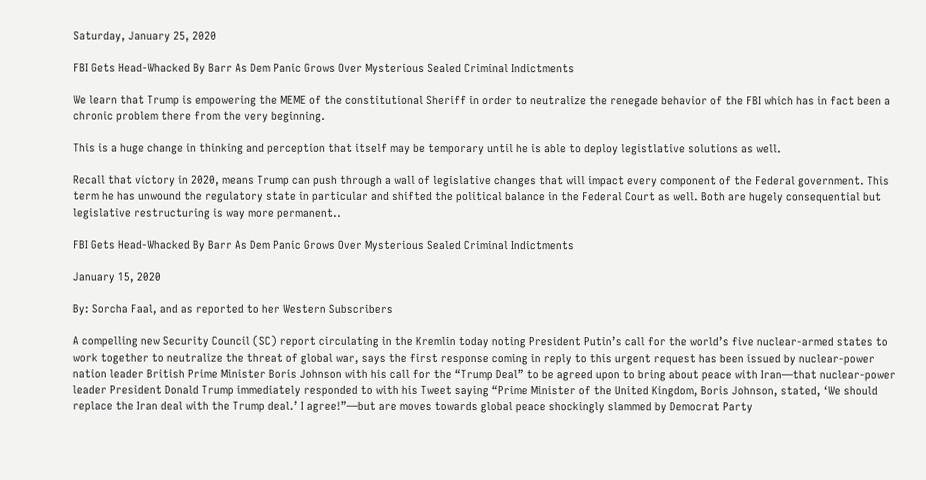Saturday, January 25, 2020

FBI Gets Head-Whacked By Barr As Dem Panic Grows Over Mysterious Sealed Criminal Indictments

We learn that Trump is empowering the MEME of the constitutional Sheriff in order to neutralize the renegade behavior of the FBI which has in fact been a chronic problem there from the very beginning.

This is a huge change in thinking and perception that itself may be temporary until he is able to deploy legistlative solutions as well.

Recall that victory in 2020, means Trump can push through a wall of legislative changes that will impact every component of the Federal government. This term he has unwound the regulatory state in particular and shifted the political balance in the Federal Court as well. Both are hugely consequential but legislative restructuring is way more permanent..

FBI Gets Head-Whacked By Barr As Dem Panic Grows Over Mysterious Sealed Criminal Indictments

January 15, 2020

By: Sorcha Faal, and as reported to her Western Subscribers

A compelling new Security Council (SC) report circulating in the Kremlin today noting President Putin’s call for the world’s five nuclear-armed states to work together to neutralize the threat of global war, says the first response coming in reply to this urgent request has been issued by nuclear-power nation leader British Prime Minister Boris Johnson with his call for the “Trump Deal” to be agreed upon to bring about peace with Iran—that nuclear-power leader President Donald Trump immediately responded to with his Tweet saying “Prime Minister of the United Kingdom, Boris Johnson, stated, ‘We should replace the Iran deal with the Trump deal.’ I agree!”—but are moves towards global peace shockingly slammed by Democrat Party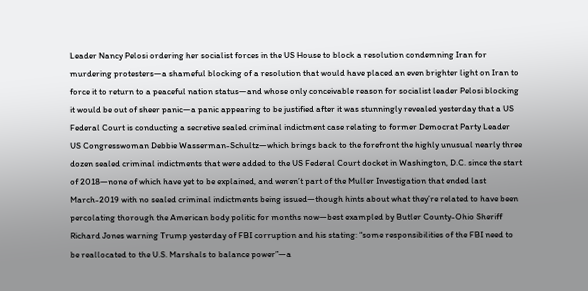Leader Nancy Pelosi ordering her socialist forces in the US House to block a resolution condemning Iran for murdering protesters—a shameful blocking of a resolution that would have placed an even brighter light on Iran to force it to return to a peaceful nation status—and whose only conceivable reason for socialist leader Pelosi blocking it would be out of sheer panic—a panic appearing to be justified after it was stunningly revealed yesterday that a US Federal Court is conducting a secretive sealed criminal indictment case relating to former Democrat Party Leader US Congresswoman Debbie Wasserman-Schultz—which brings back to the forefront the highly unusual nearly three dozen sealed criminal indictments that were added to the US Federal Court docket in Washington, D.C. since the start of 2018—none of which have yet to be explained, and weren’t part of the Muller Investigation that ended last March-2019 with no sealed criminal indictments being issued—though hints about what they’re related to have been percolating thorough the American body politic for months now—best exampled by Butler County-Ohio Sheriff Richard Jones warning Trump yesterday of FBI corruption and his stating: “some responsibilities of the FBI need to be reallocated to the U.S. Marshals to balance power”—a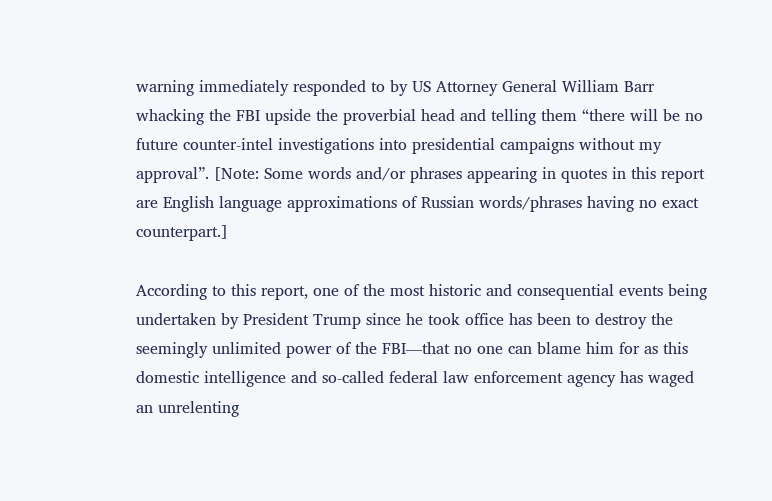warning immediately responded to by US Attorney General William Barr whacking the FBI upside the proverbial head and telling them “there will be no future counter-intel investigations into presidential campaigns without my approval”. [Note: Some words and/or phrases appearing in quotes in this report are English language approximations of Russian words/phrases having no exact counterpart.]

According to this report, one of the most historic and consequential events being undertaken by President Trump since he took office has been to destroy the seemingly unlimited power of the FBI—that no one can blame him for as this domestic intelligence and so-called federal law enforcement agency has waged an unrelenting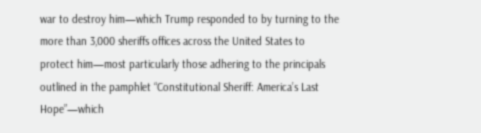war to destroy him—which Trump responded to by turning to the more than 3,000 sheriffs offices across the United States to protect him—most particularly those adhering to the principals outlined in the pamphlet “Constitutional Sheriff: America’s Last Hope”—which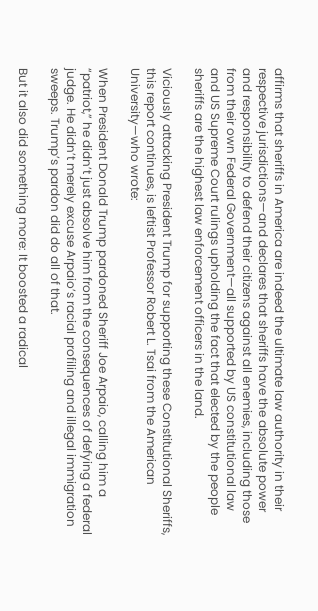affirms that sheriffs in America are indeed the ultimate law authority in their respective jurisdictions—and declares that sheriffs have the absolute power and responsibility to defend their citizens against all enemies, including those from their own Federal Government—all supported by US constitutional law and US Supreme Court rulings upholding the fact that elected by the people sheriffs are the highest law enforcement officers in the land.

Viciously attacking President Trump for supporting these Constitutional Sheriffs, this report continues, is leftist Professor Robert L. Tsai from the American University—who wrote:

When President Donald Trump pardoned Sheriff Joe Arpaio, calling him a “patriot,” he didn’t just absolve him from the consequences of defying a federal judge. He didn’t merely excuse Arpaio’s racial profiling and illegal immigration sweeps. Trump’s pardon did do all of that.

But it also did something more: It boosted a radical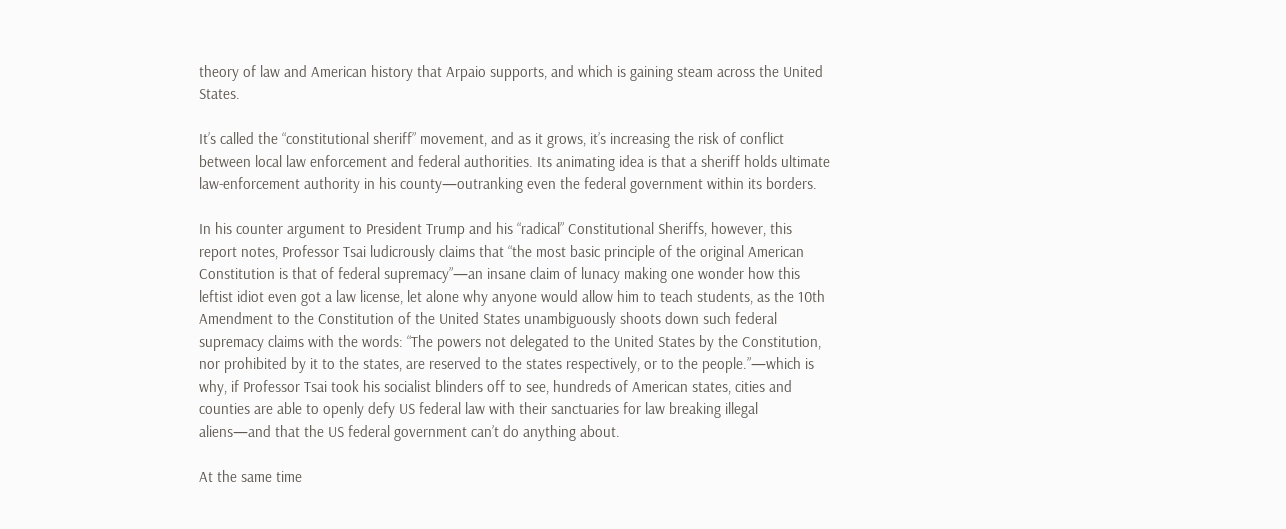theory of law and American history that Arpaio supports, and which is gaining steam across the United States.

It’s called the “constitutional sheriff” movement, and as it grows, it’s increasing the risk of conflict between local law enforcement and federal authorities. Its animating idea is that a sheriff holds ultimate law-enforcement authority in his county—outranking even the federal government within its borders.

In his counter argument to President Trump and his “radical” Constitutional Sheriffs, however, this report notes, Professor Tsai ludicrously claims that “the most basic principle of the original American Constitution is that of federal supremacy”—an insane claim of lunacy making one wonder how this leftist idiot even got a law license, let alone why anyone would allow him to teach students, as the 10th Amendment to the Constitution of the United States unambiguously shoots down such federal supremacy claims with the words: “The powers not delegated to the United States by the Constitution, nor prohibited by it to the states, are reserved to the states respectively, or to the people.”—which is why, if Professor Tsai took his socialist blinders off to see, hundreds of American states, cities and counties are able to openly defy US federal law with their sanctuaries for law breaking illegal aliens—and that the US federal government can’t do anything about.

At the same time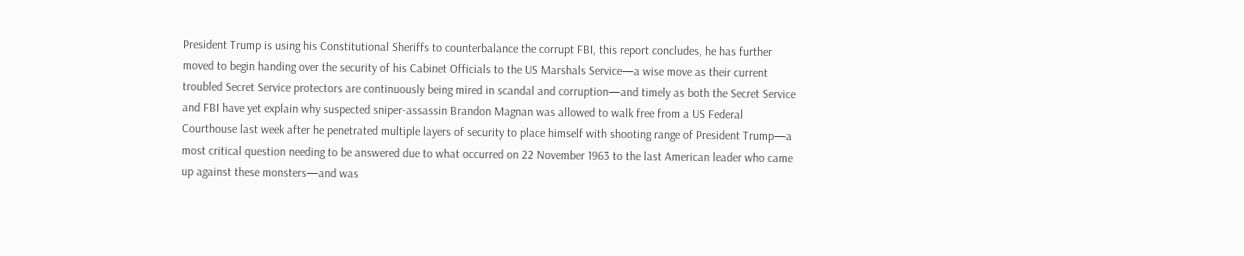President Trump is using his Constitutional Sheriffs to counterbalance the corrupt FBI, this report concludes, he has further moved to begin handing over the security of his Cabinet Officials to the US Marshals Service—a wise move as their current troubled Secret Service protectors are continuously being mired in scandal and corruption—and timely as both the Secret Service and FBI have yet explain why suspected sniper-assassin Brandon Magnan was allowed to walk free from a US Federal Courthouse last week after he penetrated multiple layers of security to place himself with shooting range of President Trump—a most critical question needing to be answered due to what occurred on 22 November 1963 to the last American leader who came up against these monsters—and was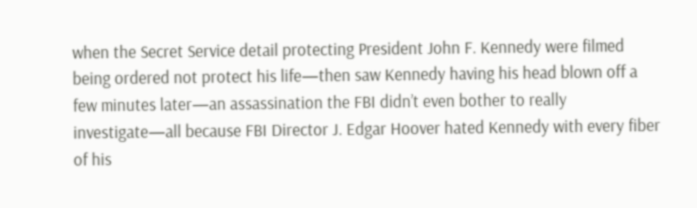when the Secret Service detail protecting President John F. Kennedy were filmed being ordered not protect his life—then saw Kennedy having his head blown off a few minutes later—an assassination the FBI didn’t even bother to really investigate—all because FBI Director J. Edgar Hoover hated Kennedy with every fiber of his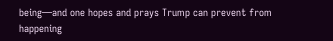being—and one hopes and prays Trump can prevent from happening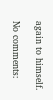again to himself.

No comments: